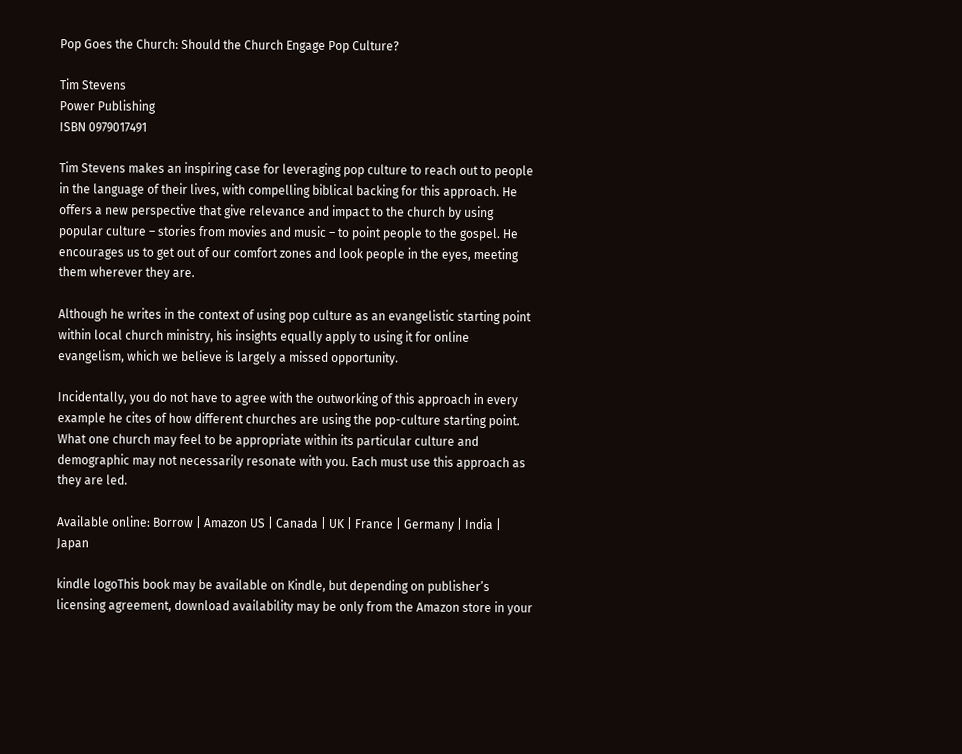Pop Goes the Church: Should the Church Engage Pop Culture?

Tim Stevens
Power Publishing
ISBN 0979017491

Tim Stevens makes an inspiring case for leveraging pop culture to reach out to people in the language of their lives, with compelling biblical backing for this approach. He offers a new perspective that give relevance and impact to the church by using popular culture – stories from movies and music – to point people to the gospel. He encourages us to get out of our comfort zones and look people in the eyes, meeting them wherever they are.

Although he writes in the context of using pop culture as an evangelistic starting point within local church ministry, his insights equally apply to using it for online evangelism, which we believe is largely a missed opportunity.

Incidentally, you do not have to agree with the outworking of this approach in every example he cites of how different churches are using the pop-culture starting point. What one church may feel to be appropriate within its particular culture and demographic may not necessarily resonate with you. Each must use this approach as they are led.

Available online: Borrow | Amazon US | Canada | UK | France | Germany | India | Japan

kindle logoThis book may be available on Kindle, but depending on publisher’s licensing agreement, download availability may be only from the Amazon store in your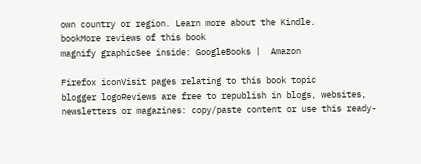own country or region. Learn more about the Kindle.
bookMore reviews of this book
magnify graphicSee inside: GoogleBooks |  Amazon

Firefox iconVisit pages relating to this book topic
blogger logoReviews are free to republish in blogs, websites, newsletters or magazines: copy/paste content or use this ready-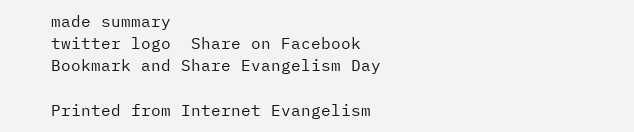made summary
twitter logo  Share on Facebook
Bookmark and Share Evangelism Day

Printed from Internet Evangelism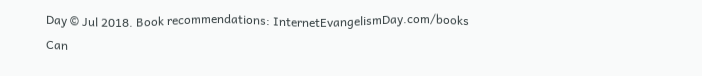Day © Jul 2018. Book recommendations: InternetEvangelismDay.com/books
Can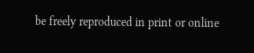be freely reproduced in print or online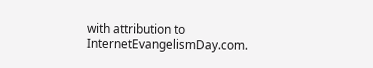with attribution to InternetEvangelismDay.com.